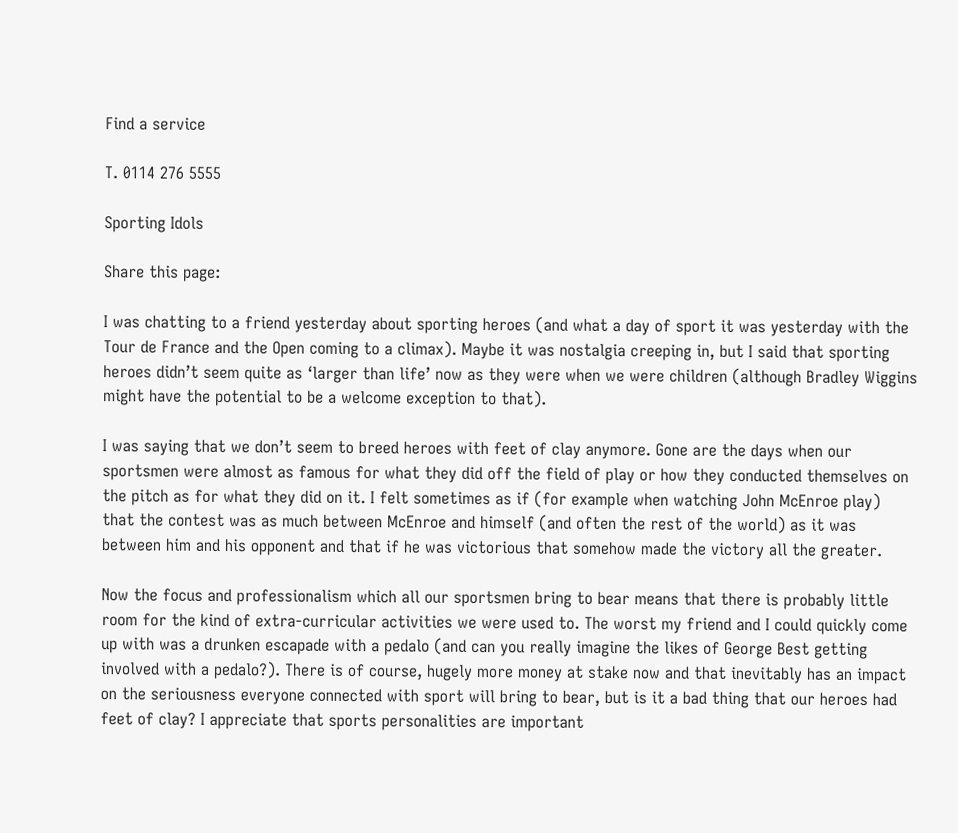Find a service

T. 0114 276 5555

Sporting Idols

Share this page:

I was chatting to a friend yesterday about sporting heroes (and what a day of sport it was yesterday with the Tour de France and the Open coming to a climax). Maybe it was nostalgia creeping in, but I said that sporting heroes didn’t seem quite as ‘larger than life’ now as they were when we were children (although Bradley Wiggins might have the potential to be a welcome exception to that).

I was saying that we don’t seem to breed heroes with feet of clay anymore. Gone are the days when our sportsmen were almost as famous for what they did off the field of play or how they conducted themselves on the pitch as for what they did on it. I felt sometimes as if (for example when watching John McEnroe play) that the contest was as much between McEnroe and himself (and often the rest of the world) as it was between him and his opponent and that if he was victorious that somehow made the victory all the greater.

Now the focus and professionalism which all our sportsmen bring to bear means that there is probably little room for the kind of extra-curricular activities we were used to. The worst my friend and I could quickly come up with was a drunken escapade with a pedalo (and can you really imagine the likes of George Best getting involved with a pedalo?). There is of course, hugely more money at stake now and that inevitably has an impact on the seriousness everyone connected with sport will bring to bear, but is it a bad thing that our heroes had feet of clay? I appreciate that sports personalities are important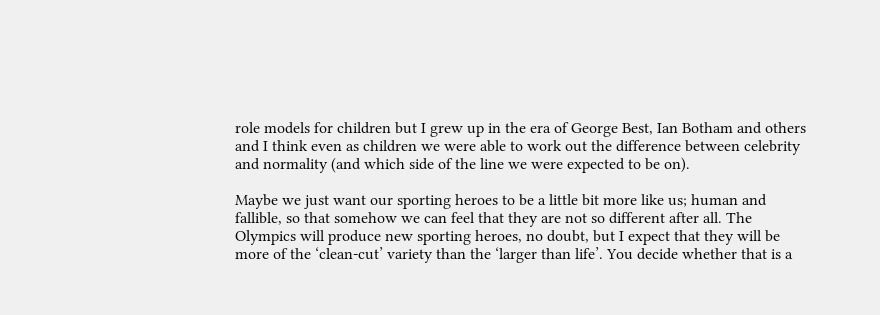role models for children but I grew up in the era of George Best, Ian Botham and others and I think even as children we were able to work out the difference between celebrity and normality (and which side of the line we were expected to be on).

Maybe we just want our sporting heroes to be a little bit more like us; human and fallible, so that somehow we can feel that they are not so different after all. The Olympics will produce new sporting heroes, no doubt, but I expect that they will be more of the ‘clean-cut’ variety than the ‘larger than life’. You decide whether that is a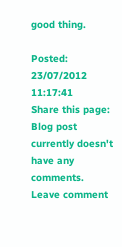good thing.

Posted: 23/07/2012 11:17:41
Share this page:
Blog post currently doesn't have any comments.
Leave comment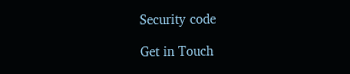Security code

Get in Touch